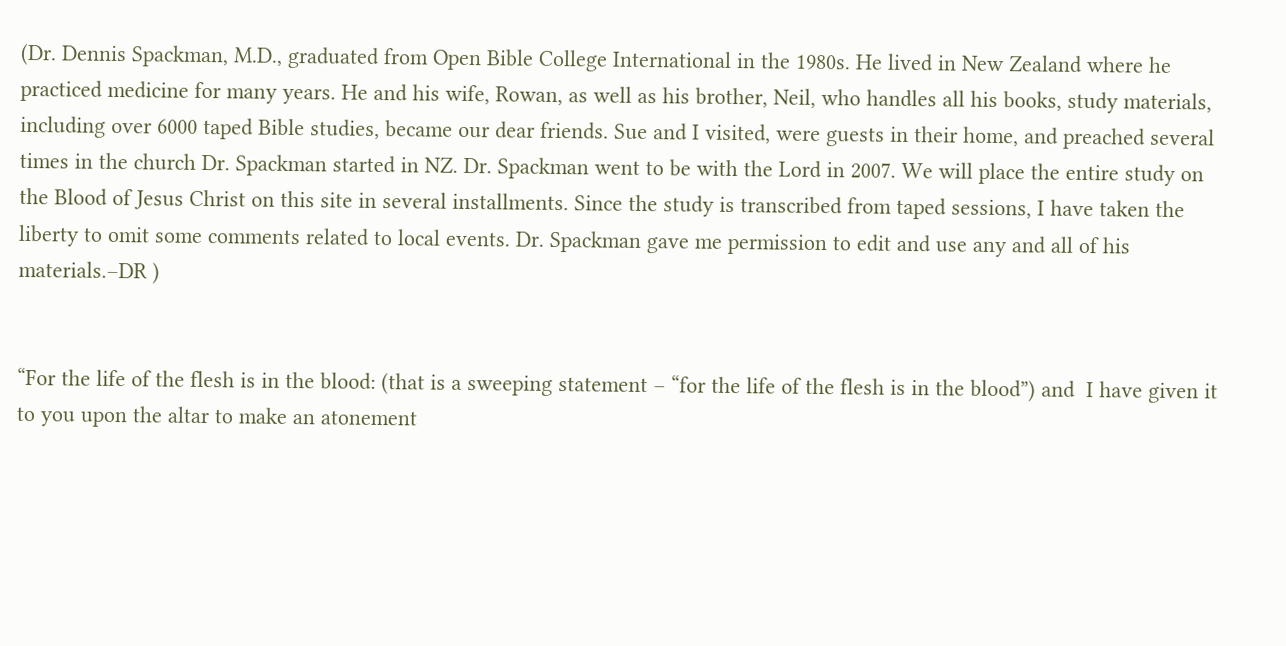(Dr. Dennis Spackman, M.D., graduated from Open Bible College International in the 1980s. He lived in New Zealand where he practiced medicine for many years. He and his wife, Rowan, as well as his brother, Neil, who handles all his books, study materials, including over 6000 taped Bible studies, became our dear friends. Sue and I visited, were guests in their home, and preached several times in the church Dr. Spackman started in NZ. Dr. Spackman went to be with the Lord in 2007. We will place the entire study on the Blood of Jesus Christ on this site in several installments. Since the study is transcribed from taped sessions, I have taken the liberty to omit some comments related to local events. Dr. Spackman gave me permission to edit and use any and all of his materials.–DR )


“For the life of the flesh is in the blood: (that is a sweeping statement – “for the life of the flesh is in the blood”) and  I have given it to you upon the altar to make an atonement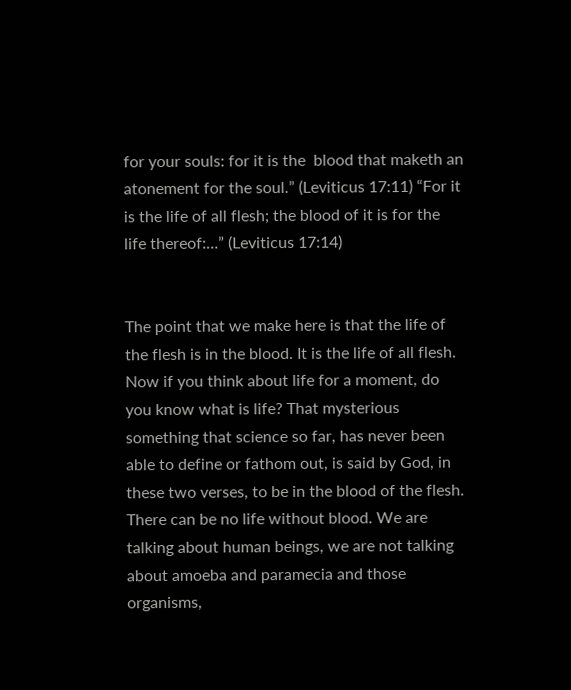for your souls: for it is the  blood that maketh an atonement for the soul.” (Leviticus 17:11) “For it is the life of all flesh; the blood of it is for the life thereof:…” (Leviticus 17:14)


The point that we make here is that the life of the flesh is in the blood. It is the life of all flesh. Now if you think about life for a moment, do you know what is life? That mysterious something that science so far, has never been able to define or fathom out, is said by God, in these two verses, to be in the blood of the flesh. There can be no life without blood. We are talking about human beings, we are not talking about amoeba and paramecia and those organisms,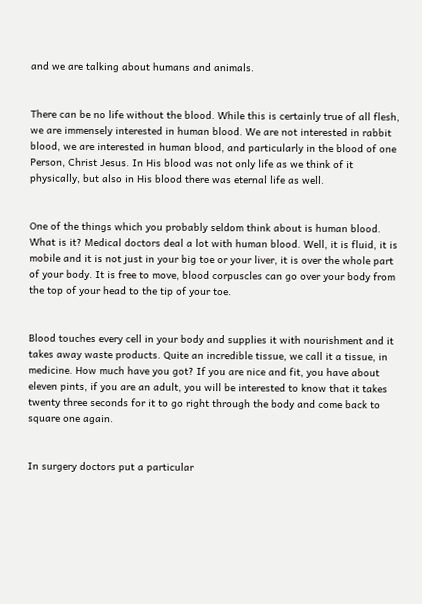and we are talking about humans and animals.


There can be no life without the blood. While this is certainly true of all flesh, we are immensely interested in human blood. We are not interested in rabbit blood, we are interested in human blood, and particularly in the blood of one Person, Christ Jesus. In His blood was not only life as we think of it physically, but also in His blood there was eternal life as well.


One of the things which you probably seldom think about is human blood. What is it? Medical doctors deal a lot with human blood. Well, it is fluid, it is mobile and it is not just in your big toe or your liver, it is over the whole part of your body. It is free to move, blood corpuscles can go over your body from the top of your head to the tip of your toe.


Blood touches every cell in your body and supplies it with nourishment and it takes away waste products. Quite an incredible tissue, we call it a tissue, in medicine. How much have you got? If you are nice and fit, you have about eleven pints, if you are an adult, you will be interested to know that it takes twenty three seconds for it to go right through the body and come back to square one again.


In surgery doctors put a particular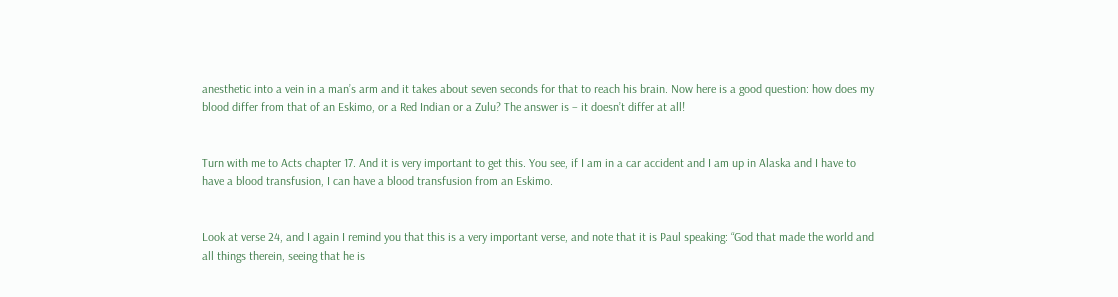anesthetic into a vein in a man’s arm and it takes about seven seconds for that to reach his brain. Now here is a good question: how does my blood differ from that of an Eskimo, or a Red Indian or a Zulu? The answer is – it doesn’t differ at all!


Turn with me to Acts chapter 17. And it is very important to get this. You see, if I am in a car accident and I am up in Alaska and I have to have a blood transfusion, I can have a blood transfusion from an Eskimo.


Look at verse 24, and I again I remind you that this is a very important verse, and note that it is Paul speaking: “God that made the world and all things therein, seeing that he is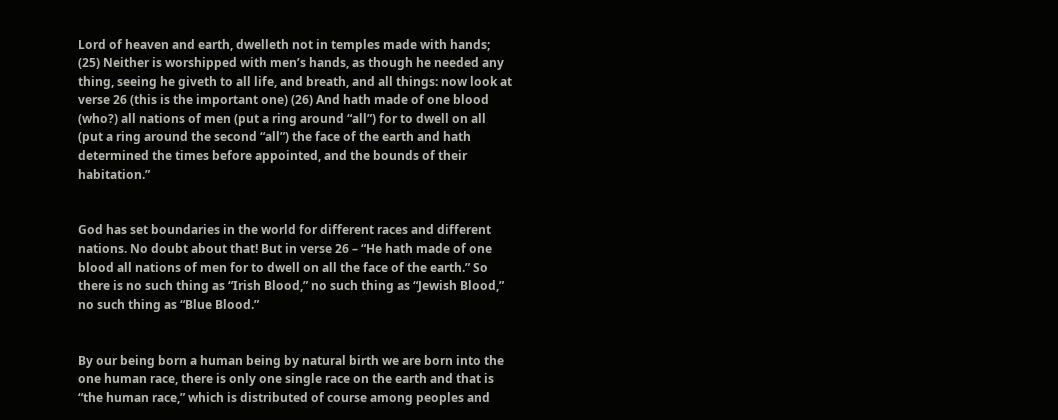Lord of heaven and earth, dwelleth not in temples made with hands; (25) Neither is worshipped with men’s hands, as though he needed any thing, seeing he giveth to all life, and breath, and all things: now look at verse 26 (this is the important one) (26) And hath made of one blood (who?) all nations of men (put a ring around “all”) for to dwell on all (put a ring around the second “all”) the face of the earth and hath determined the times before appointed, and the bounds of their habitation.”


God has set boundaries in the world for different races and different nations. No doubt about that! But in verse 26 – “He hath made of one blood all nations of men for to dwell on all the face of the earth.” So there is no such thing as “Irish Blood,” no such thing as “Jewish Blood,” no such thing as “Blue Blood.”


By our being born a human being by natural birth we are born into the one human race, there is only one single race on the earth and that is “the human race,” which is distributed of course among peoples and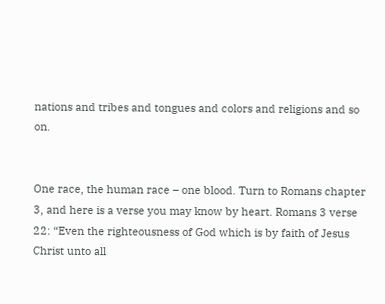nations and tribes and tongues and colors and religions and so on.


One race, the human race – one blood. Turn to Romans chapter 3, and here is a verse you may know by heart. Romans 3 verse 22: “Even the righteousness of God which is by faith of Jesus Christ unto all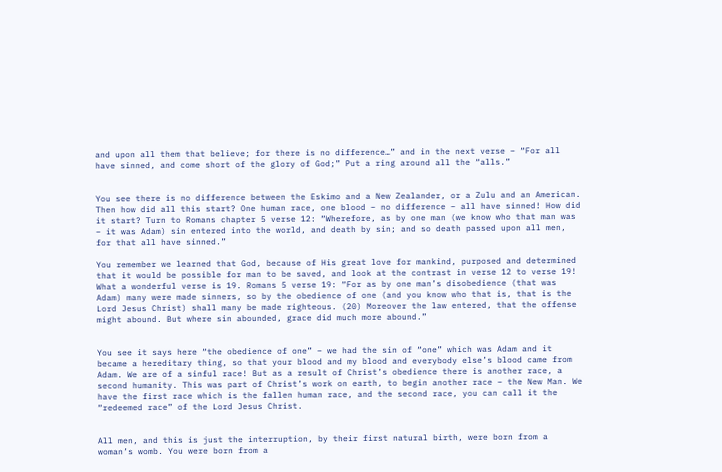and upon all them that believe; for there is no difference…” and in the next verse – “For all have sinned, and come short of the glory of God;” Put a ring around all the “alls.”


You see there is no difference between the Eskimo and a New Zealander, or a Zulu and an American. Then how did all this start? One human race, one blood – no difference – all have sinned! How did it start? Turn to Romans chapter 5 verse 12: “Wherefore, as by one man (we know who that man was – it was Adam) sin entered into the world, and death by sin; and so death passed upon all men, for that all have sinned.”

You remember we learned that God, because of His great love for mankind, purposed and determined that it would be possible for man to be saved, and look at the contrast in verse 12 to verse 19! What a wonderful verse is 19. Romans 5 verse 19: “For as by one man’s disobedience (that was Adam) many were made sinners, so by the obedience of one (and you know who that is, that is the Lord Jesus Christ) shall many be made righteous. (20) Moreover the law entered, that the offense might abound. But where sin abounded, grace did much more abound.”


You see it says here “the obedience of one” – we had the sin of “one” which was Adam and it became a hereditary thing, so that your blood and my blood and everybody else’s blood came from Adam. We are of a sinful race! But as a result of Christ’s obedience there is another race, a second humanity. This was part of Christ’s work on earth, to begin another race – the New Man. We have the first race which is the fallen human race, and the second race, you can call it the “redeemed race” of the Lord Jesus Christ.


All men, and this is just the interruption, by their first natural birth, were born from a woman’s womb. You were born from a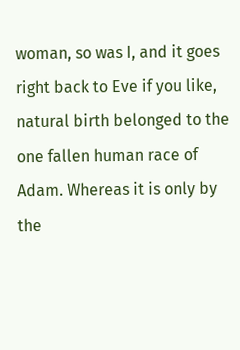woman, so was I, and it goes right back to Eve if you like, natural birth belonged to the one fallen human race of Adam. Whereas it is only by the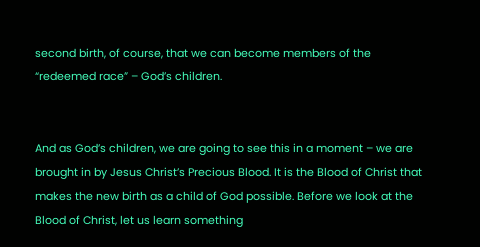second birth, of course, that we can become members of the “redeemed race” – God’s children.


And as God’s children, we are going to see this in a moment – we are brought in by Jesus Christ’s Precious Blood. It is the Blood of Christ that makes the new birth as a child of God possible. Before we look at the Blood of Christ, let us learn something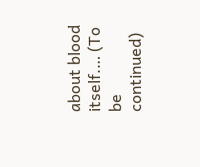about blood itself.… (To be continued)